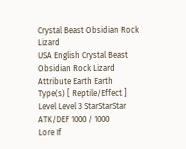Crystal Beast Obsidian Rock Lizard
USA English Crystal Beast Obsidian Rock Lizard
Attribute Earth Earth
Type(s) [ Reptile/Effect ]
Level Level 3 StarStarStar
ATK/DEF 1000 / 1000
Lore If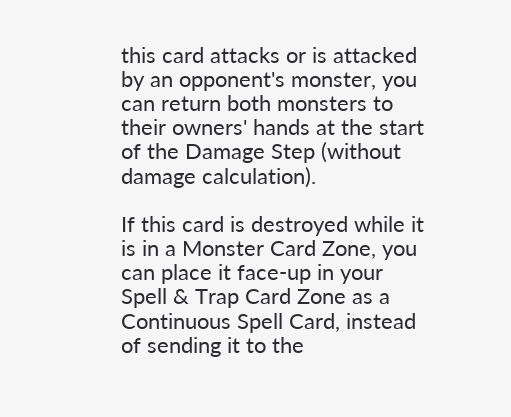this card attacks or is attacked by an opponent's monster, you can return both monsters to their owners' hands at the start of the Damage Step (without damage calculation).

If this card is destroyed while it is in a Monster Card Zone, you can place it face-up in your Spell & Trap Card Zone as a Continuous Spell Card, instead of sending it to the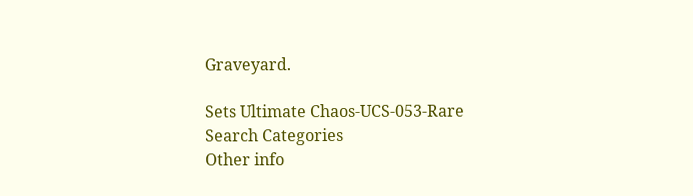Graveyard.

Sets Ultimate Chaos-UCS-053-Rare
Search Categories
Other info